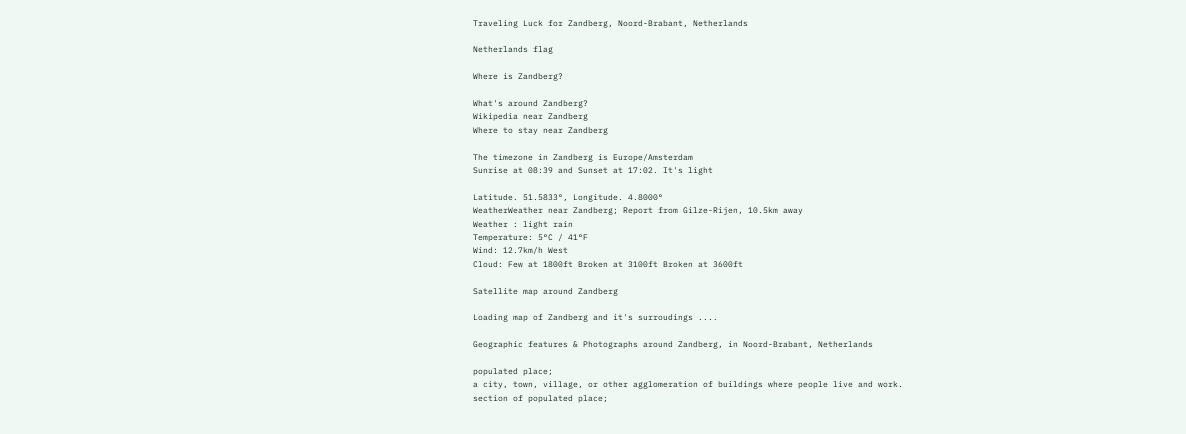Traveling Luck for Zandberg, Noord-Brabant, Netherlands

Netherlands flag

Where is Zandberg?

What's around Zandberg?
Wikipedia near Zandberg
Where to stay near Zandberg

The timezone in Zandberg is Europe/Amsterdam
Sunrise at 08:39 and Sunset at 17:02. It's light

Latitude. 51.5833°, Longitude. 4.8000°
WeatherWeather near Zandberg; Report from Gilze-Rijen, 10.5km away
Weather : light rain
Temperature: 5°C / 41°F
Wind: 12.7km/h West
Cloud: Few at 1800ft Broken at 3100ft Broken at 3600ft

Satellite map around Zandberg

Loading map of Zandberg and it's surroudings ....

Geographic features & Photographs around Zandberg, in Noord-Brabant, Netherlands

populated place;
a city, town, village, or other agglomeration of buildings where people live and work.
section of populated place;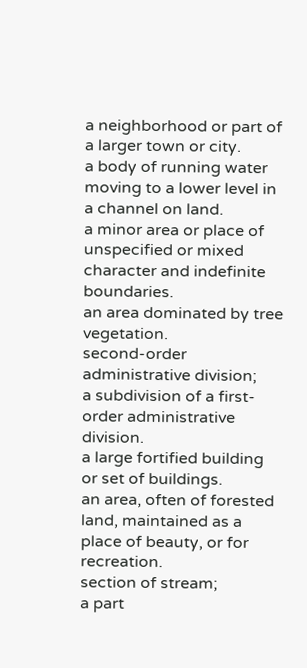a neighborhood or part of a larger town or city.
a body of running water moving to a lower level in a channel on land.
a minor area or place of unspecified or mixed character and indefinite boundaries.
an area dominated by tree vegetation.
second-order administrative division;
a subdivision of a first-order administrative division.
a large fortified building or set of buildings.
an area, often of forested land, maintained as a place of beauty, or for recreation.
section of stream;
a part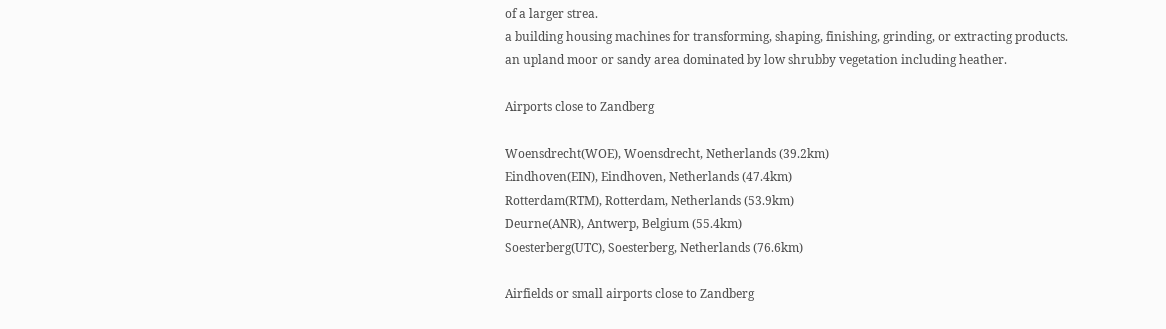of a larger strea.
a building housing machines for transforming, shaping, finishing, grinding, or extracting products.
an upland moor or sandy area dominated by low shrubby vegetation including heather.

Airports close to Zandberg

Woensdrecht(WOE), Woensdrecht, Netherlands (39.2km)
Eindhoven(EIN), Eindhoven, Netherlands (47.4km)
Rotterdam(RTM), Rotterdam, Netherlands (53.9km)
Deurne(ANR), Antwerp, Belgium (55.4km)
Soesterberg(UTC), Soesterberg, Netherlands (76.6km)

Airfields or small airports close to Zandberg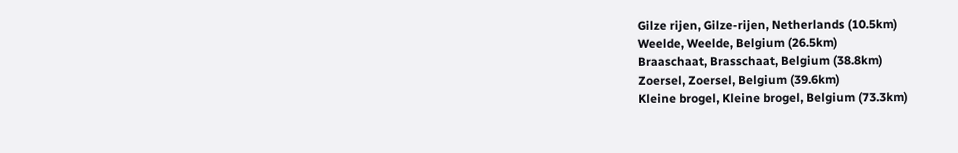Gilze rijen, Gilze-rijen, Netherlands (10.5km)
Weelde, Weelde, Belgium (26.5km)
Braaschaat, Brasschaat, Belgium (38.8km)
Zoersel, Zoersel, Belgium (39.6km)
Kleine brogel, Kleine brogel, Belgium (73.3km)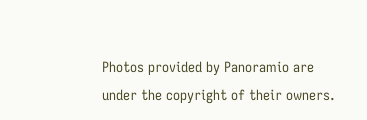Photos provided by Panoramio are under the copyright of their owners.